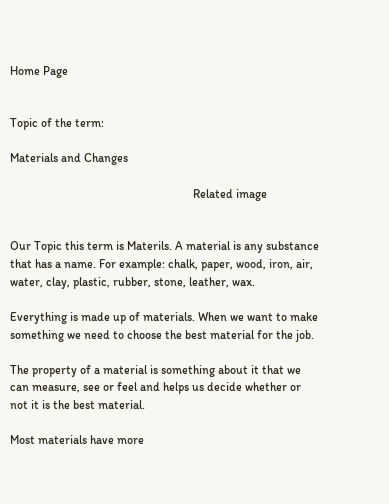Home Page


Topic of the term:

Materials and Changes

                                                             Related image


Our Topic this term is Materils. A material is any substance that has a name. For example: chalk, paper, wood, iron, air, water, clay, plastic, rubber, stone, leather, wax.

Everything is made up of materials. When we want to make something we need to choose the best material for the job.

The property of a material is something about it that we can measure, see or feel and helps us decide whether or not it is the best material.

Most materials have more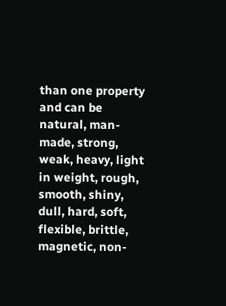than one property and can be natural, man-made, strong, weak, heavy, light in weight, rough, smooth, shiny, dull, hard, soft, flexible, brittle, magnetic, non-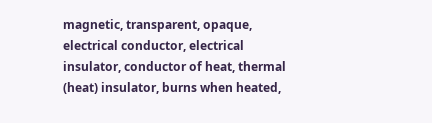magnetic, transparent, opaque, electrical conductor, electrical insulator, conductor of heat, thermal (heat) insulator, burns when heated,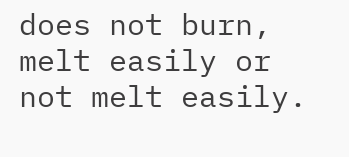does not burn, melt easily or not melt easily.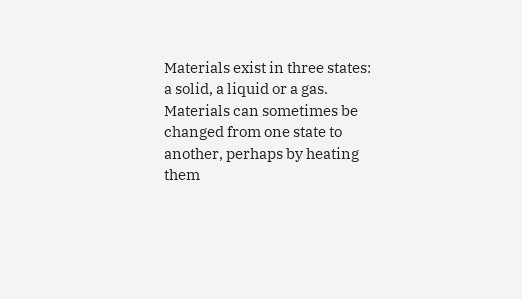Materials exist in three states: a solid, a liquid or a gas. Materials can sometimes be changed from one state to another, perhaps by heating them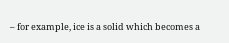– for example, ice is a solid which becomes a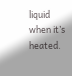liquid when it’s heated.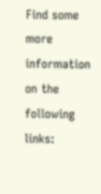Find some more information on the following links: